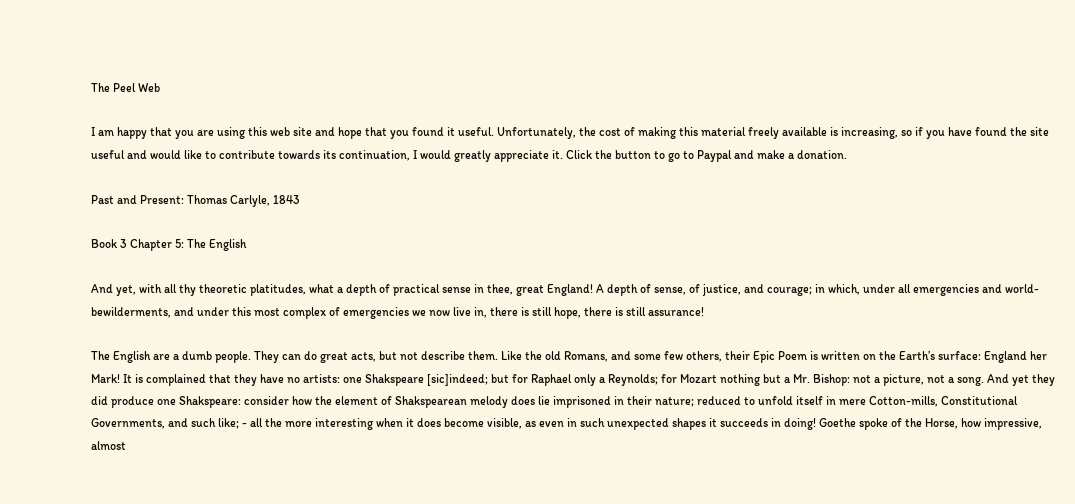The Peel Web

I am happy that you are using this web site and hope that you found it useful. Unfortunately, the cost of making this material freely available is increasing, so if you have found the site useful and would like to contribute towards its continuation, I would greatly appreciate it. Click the button to go to Paypal and make a donation.

Past and Present: Thomas Carlyle, 1843

Book 3 Chapter 5: The English

And yet, with all thy theoretic platitudes, what a depth of practical sense in thee, great England! A depth of sense, of justice, and courage; in which, under all emergencies and world-bewilderments, and under this most complex of emergencies we now live in, there is still hope, there is still assurance!

The English are a dumb people. They can do great acts, but not describe them. Like the old Romans, and some few others, their Epic Poem is written on the Earth’s surface: England her Mark! It is complained that they have no artists: one Shakspeare [sic]indeed; but for Raphael only a Reynolds; for Mozart nothing but a Mr. Bishop: not a picture, not a song. And yet they did produce one Shakspeare: consider how the element of Shakspearean melody does lie imprisoned in their nature; reduced to unfold itself in mere Cotton-mills, Constitutional Governments, and such like; - all the more interesting when it does become visible, as even in such unexpected shapes it succeeds in doing! Goethe spoke of the Horse, how impressive, almost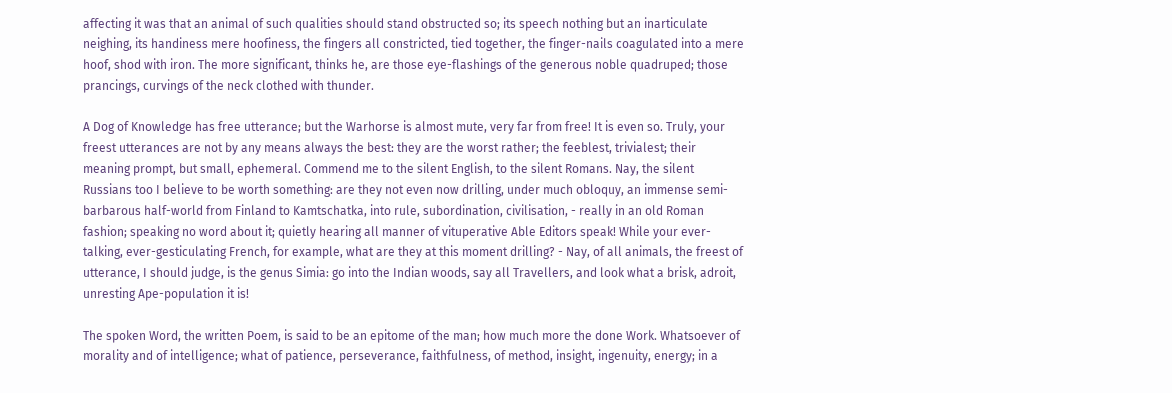affecting it was that an animal of such qualities should stand obstructed so; its speech nothing but an inarticulate neighing, its handiness mere hoofiness, the fingers all constricted, tied together, the finger-nails coagulated into a mere hoof, shod with iron. The more significant, thinks he, are those eye-flashings of the generous noble quadruped; those prancings, curvings of the neck clothed with thunder.

A Dog of Knowledge has free utterance; but the Warhorse is almost mute, very far from free! It is even so. Truly, your freest utterances are not by any means always the best: they are the worst rather; the feeblest, trivialest; their meaning prompt, but small, ephemeral. Commend me to the silent English, to the silent Romans. Nay, the silent Russians too I believe to be worth something: are they not even now drilling, under much obloquy, an immense semi-barbarous half-world from Finland to Kamtschatka, into rule, subordination, civilisation, - really in an old Roman fashion; speaking no word about it; quietly hearing all manner of vituperative Able Editors speak! While your ever-talking, ever-gesticulating French, for example, what are they at this moment drilling? - Nay, of all animals, the freest of utterance, I should judge, is the genus Simia: go into the Indian woods, say all Travellers, and look what a brisk, adroit, unresting Ape-population it is!

The spoken Word, the written Poem, is said to be an epitome of the man; how much more the done Work. Whatsoever of morality and of intelligence; what of patience, perseverance, faithfulness, of method, insight, ingenuity, energy; in a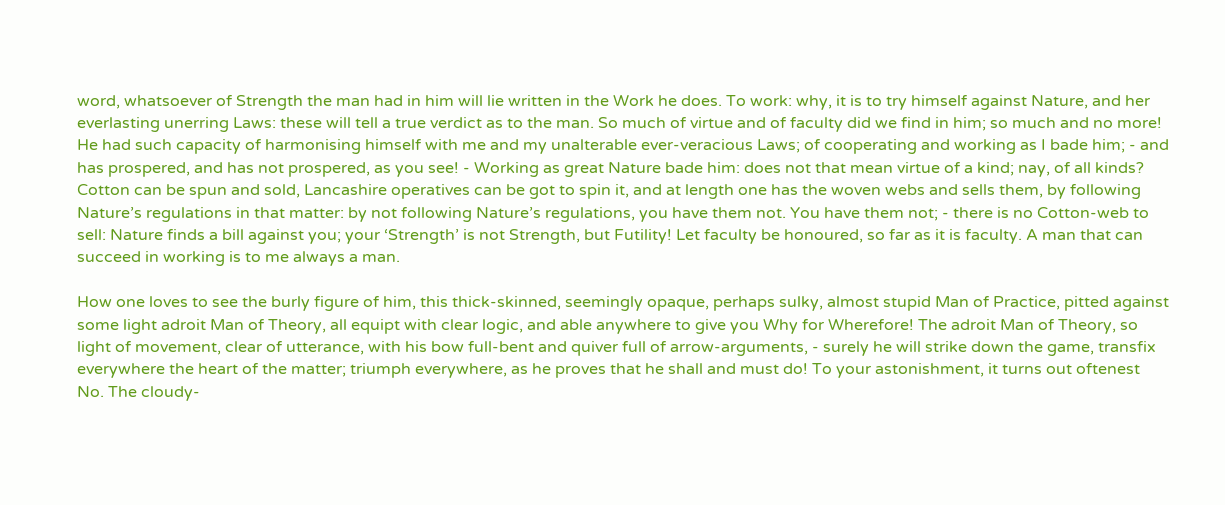word, whatsoever of Strength the man had in him will lie written in the Work he does. To work: why, it is to try himself against Nature, and her everlasting unerring Laws: these will tell a true verdict as to the man. So much of virtue and of faculty did we find in him; so much and no more! He had such capacity of harmonising himself with me and my unalterable ever-veracious Laws; of cooperating and working as I bade him; - and has prospered, and has not prospered, as you see! - Working as great Nature bade him: does not that mean virtue of a kind; nay, of all kinds? Cotton can be spun and sold, Lancashire operatives can be got to spin it, and at length one has the woven webs and sells them, by following Nature’s regulations in that matter: by not following Nature’s regulations, you have them not. You have them not; - there is no Cotton-web to sell: Nature finds a bill against you; your ‘Strength’ is not Strength, but Futility! Let faculty be honoured, so far as it is faculty. A man that can succeed in working is to me always a man.

How one loves to see the burly figure of him, this thick-skinned, seemingly opaque, perhaps sulky, almost stupid Man of Practice, pitted against some light adroit Man of Theory, all equipt with clear logic, and able anywhere to give you Why for Wherefore! The adroit Man of Theory, so light of movement, clear of utterance, with his bow full-bent and quiver full of arrow-arguments, - surely he will strike down the game, transfix everywhere the heart of the matter; triumph everywhere, as he proves that he shall and must do! To your astonishment, it turns out oftenest No. The cloudy-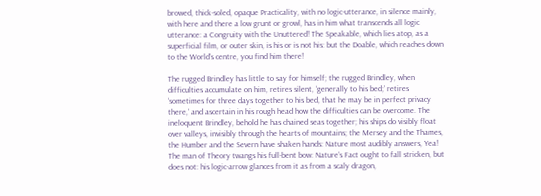browed, thick-soled, opaque Practicality, with no logic-utterance, in silence mainly, with here and there a low grunt or growl, has in him what transcends all logic utterance: a Congruity with the Unuttered! The Speakable, which lies atop, as a superficial film, or outer skin, is his or is not his: but the Doable, which reaches down to the World’s centre, you find him there!

The rugged Brindley has little to say for himself; the rugged Brindley, when difficulties accumulate on him, retires silent, ‘generally to his bed;’ retires ‘sometimes for three days together to his bed, that he may be in perfect privacy there,’ and ascertain in his rough head how the difficulties can be overcome. The ineloquent Brindley, behold he has chained seas together; his ships do visibly float over valleys, invisibly through the hearts of mountains; the Mersey and the Thames, the Humber and the Severn have shaken hands: Nature most audibly answers, Yea! The man of Theory twangs his full-bent bow: Nature’s Fact ought to fall stricken, but does not: his logic-arrow glances from it as from a scaly dragon,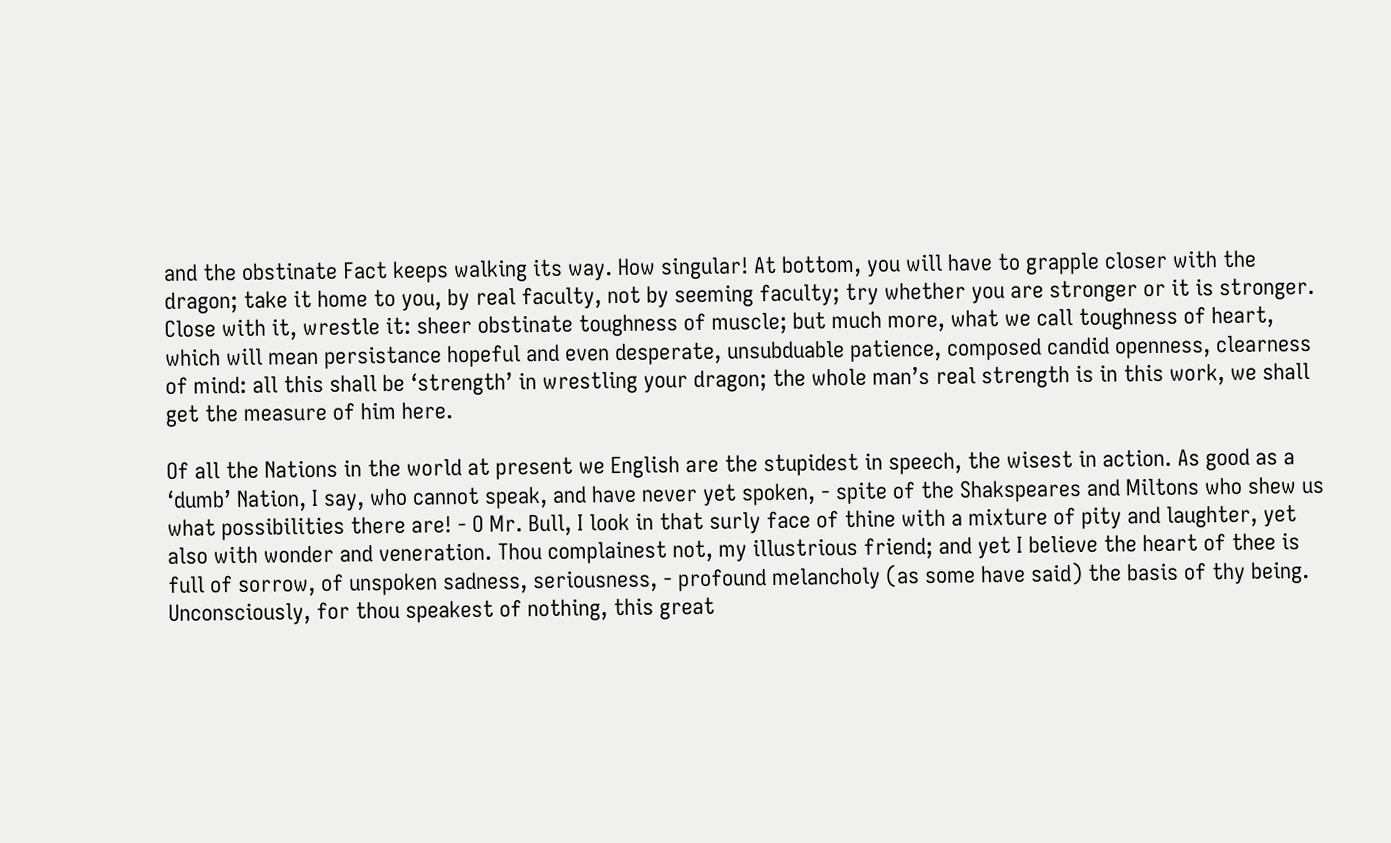and the obstinate Fact keeps walking its way. How singular! At bottom, you will have to grapple closer with the dragon; take it home to you, by real faculty, not by seeming faculty; try whether you are stronger or it is stronger. Close with it, wrestle it: sheer obstinate toughness of muscle; but much more, what we call toughness of heart, which will mean persistance hopeful and even desperate, unsubduable patience, composed candid openness, clearness of mind: all this shall be ‘strength’ in wrestling your dragon; the whole man’s real strength is in this work, we shall get the measure of him here.

Of all the Nations in the world at present we English are the stupidest in speech, the wisest in action. As good as a ‘dumb’ Nation, I say, who cannot speak, and have never yet spoken, - spite of the Shakspeares and Miltons who shew us what possibilities there are! - O Mr. Bull, I look in that surly face of thine with a mixture of pity and laughter, yet also with wonder and veneration. Thou complainest not, my illustrious friend; and yet I believe the heart of thee is full of sorrow, of unspoken sadness, seriousness, - profound melancholy (as some have said) the basis of thy being. Unconsciously, for thou speakest of nothing, this great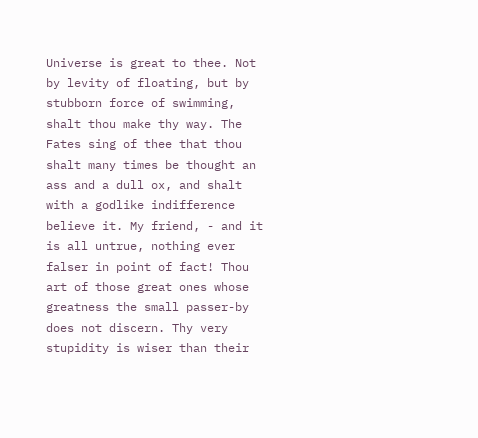Universe is great to thee. Not by levity of floating, but by stubborn force of swimming, shalt thou make thy way. The Fates sing of thee that thou shalt many times be thought an ass and a dull ox, and shalt with a godlike indifference believe it. My friend, - and it is all untrue, nothing ever falser in point of fact! Thou art of those great ones whose greatness the small passer-by does not discern. Thy very stupidity is wiser than their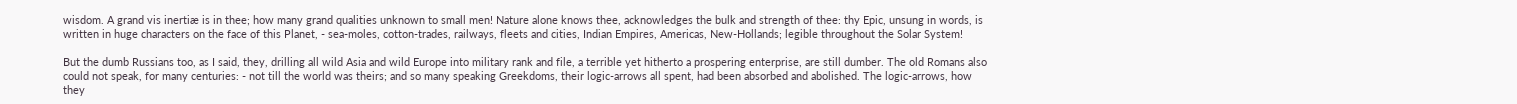wisdom. A grand vis inertiæ is in thee; how many grand qualities unknown to small men! Nature alone knows thee, acknowledges the bulk and strength of thee: thy Epic, unsung in words, is written in huge characters on the face of this Planet, - sea-moles, cotton-trades, railways, fleets and cities, Indian Empires, Americas, New-Hollands; legible throughout the Solar System!

But the dumb Russians too, as I said, they, drilling all wild Asia and wild Europe into military rank and file, a terrible yet hitherto a prospering enterprise, are still dumber. The old Romans also could not speak, for many centuries: - not till the world was theirs; and so many speaking Greekdoms, their logic-arrows all spent, had been absorbed and abolished. The logic-arrows, how they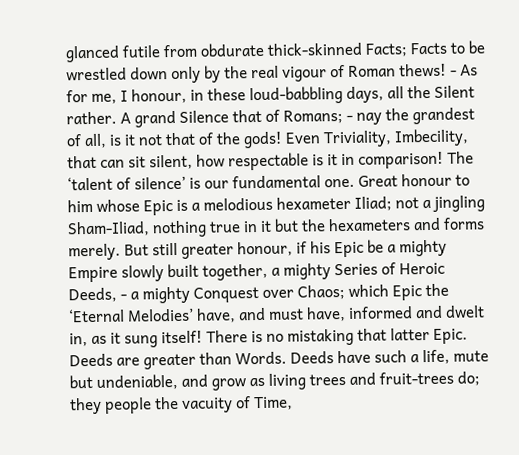glanced futile from obdurate thick-skinned Facts; Facts to be wrestled down only by the real vigour of Roman thews! - As for me, I honour, in these loud-babbling days, all the Silent rather. A grand Silence that of Romans; - nay the grandest of all, is it not that of the gods! Even Triviality, Imbecility, that can sit silent, how respectable is it in comparison! The ‘talent of silence’ is our fundamental one. Great honour to him whose Epic is a melodious hexameter Iliad; not a jingling Sham-Iliad, nothing true in it but the hexameters and forms merely. But still greater honour, if his Epic be a mighty Empire slowly built together, a mighty Series of Heroic Deeds, - a mighty Conquest over Chaos; which Epic the ‘Eternal Melodies’ have, and must have, informed and dwelt in, as it sung itself! There is no mistaking that latter Epic. Deeds are greater than Words. Deeds have such a life, mute but undeniable, and grow as living trees and fruit-trees do; they people the vacuity of Time,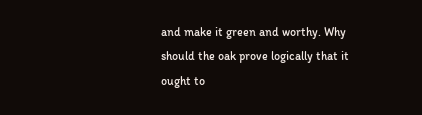and make it green and worthy. Why should the oak prove logically that it ought to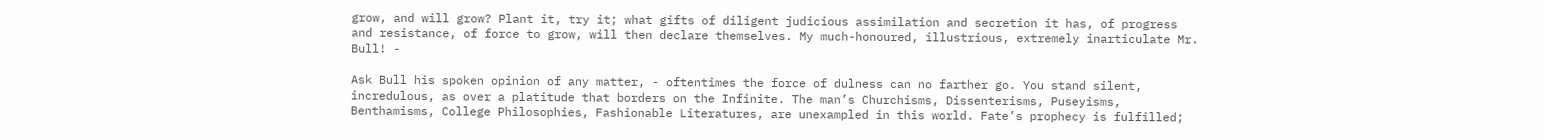grow, and will grow? Plant it, try it; what gifts of diligent judicious assimilation and secretion it has, of progress and resistance, of force to grow, will then declare themselves. My much-honoured, illustrious, extremely inarticulate Mr. Bull! -

Ask Bull his spoken opinion of any matter, - oftentimes the force of dulness can no farther go. You stand silent, incredulous, as over a platitude that borders on the Infinite. The man’s Churchisms, Dissenterisms, Puseyisms, Benthamisms, College Philosophies, Fashionable Literatures, are unexampled in this world. Fate’s prophecy is fulfilled;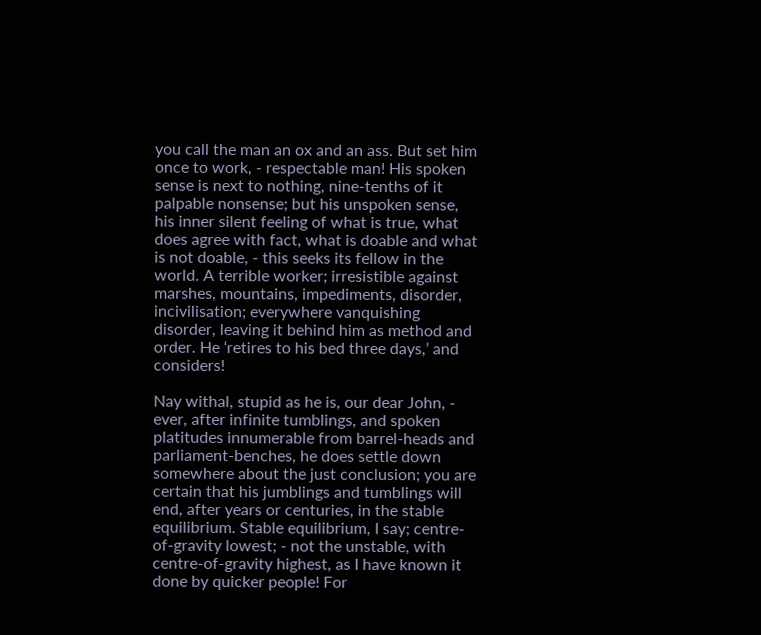you call the man an ox and an ass. But set him once to work, - respectable man! His spoken sense is next to nothing, nine-tenths of it palpable nonsense; but his unspoken sense, his inner silent feeling of what is true, what does agree with fact, what is doable and what is not doable, - this seeks its fellow in the world. A terrible worker; irresistible against marshes, mountains, impediments, disorder, incivilisation; everywhere vanquishing disorder, leaving it behind him as method and order. He ‘retires to his bed three days,’ and considers!

Nay withal, stupid as he is, our dear John, - ever, after infinite tumblings, and spoken platitudes innumerable from barrel-heads and parliament-benches, he does settle down somewhere about the just conclusion; you are certain that his jumblings and tumblings will end, after years or centuries, in the stable equilibrium. Stable equilibrium, I say; centre-of-gravity lowest; - not the unstable, with centre-of-gravity highest, as I have known it done by quicker people! For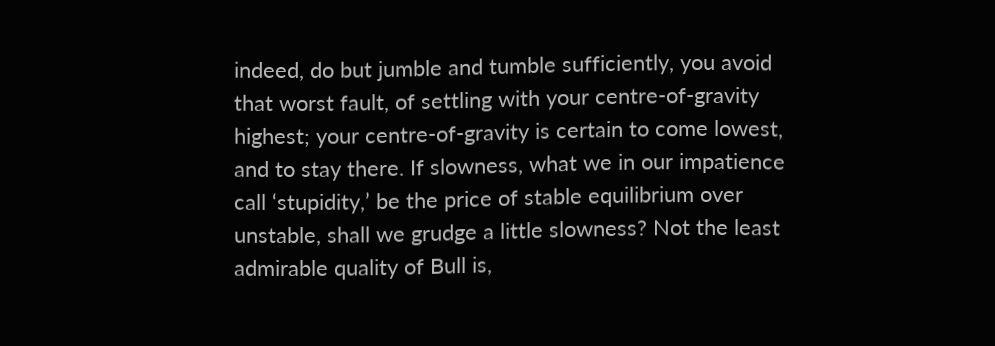indeed, do but jumble and tumble sufficiently, you avoid that worst fault, of settling with your centre-of-gravity highest; your centre-of-gravity is certain to come lowest, and to stay there. If slowness, what we in our impatience call ‘stupidity,’ be the price of stable equilibrium over unstable, shall we grudge a little slowness? Not the least admirable quality of Bull is,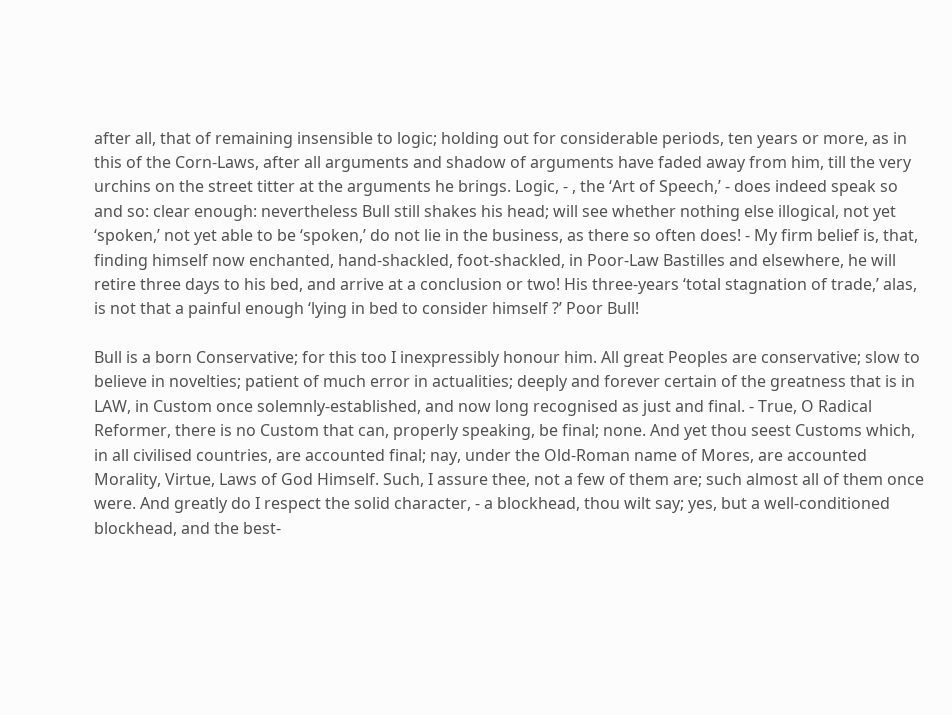after all, that of remaining insensible to logic; holding out for considerable periods, ten years or more, as in this of the Corn-Laws, after all arguments and shadow of arguments have faded away from him, till the very urchins on the street titter at the arguments he brings. Logic, - , the ‘Art of Speech,’ - does indeed speak so and so: clear enough: nevertheless Bull still shakes his head; will see whether nothing else illogical, not yet ‘spoken,’ not yet able to be ‘spoken,’ do not lie in the business, as there so often does! - My firm belief is, that, finding himself now enchanted, hand-shackled, foot-shackled, in Poor-Law Bastilles and elsewhere, he will retire three days to his bed, and arrive at a conclusion or two! His three-years ‘total stagnation of trade,’ alas, is not that a painful enough ‘lying in bed to consider himself ?’ Poor Bull!

Bull is a born Conservative; for this too I inexpressibly honour him. All great Peoples are conservative; slow to believe in novelties; patient of much error in actualities; deeply and forever certain of the greatness that is in LAW, in Custom once solemnly-established, and now long recognised as just and final. - True, O Radical Reformer, there is no Custom that can, properly speaking, be final; none. And yet thou seest Customs which, in all civilised countries, are accounted final; nay, under the Old-Roman name of Mores, are accounted Morality, Virtue, Laws of God Himself. Such, I assure thee, not a few of them are; such almost all of them once were. And greatly do I respect the solid character, - a blockhead, thou wilt say; yes, but a well-conditioned blockhead, and the best-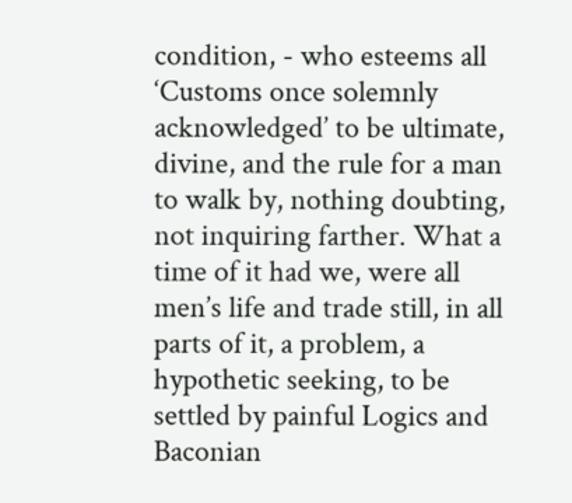condition, - who esteems all ‘Customs once solemnly acknowledged’ to be ultimate, divine, and the rule for a man to walk by, nothing doubting, not inquiring farther. What a time of it had we, were all men’s life and trade still, in all parts of it, a problem, a hypothetic seeking, to be settled by painful Logics and Baconian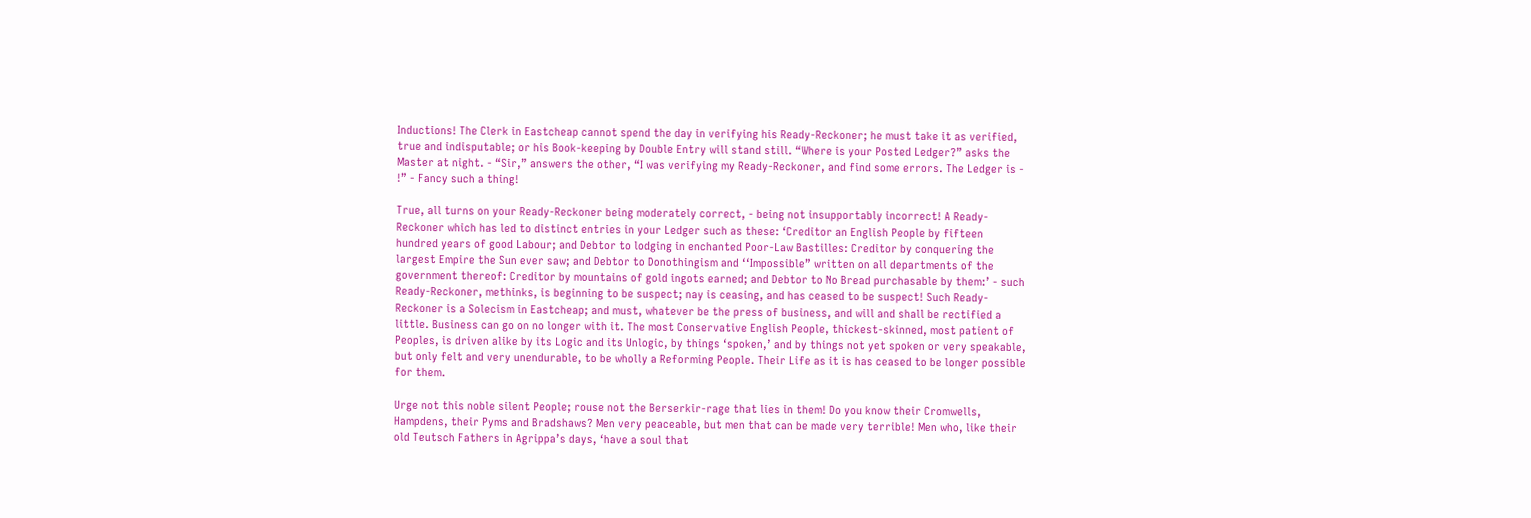Inductions! The Clerk in Eastcheap cannot spend the day in verifying his Ready-Reckoner; he must take it as verified, true and indisputable; or his Book-keeping by Double Entry will stand still. “Where is your Posted Ledger?” asks the Master at night. - “Sir,” answers the other, “I was verifying my Ready-Reckoner, and find some errors. The Ledger is - !” - Fancy such a thing!

True, all turns on your Ready-Reckoner being moderately correct, - being not insupportably incorrect! A Ready-Reckoner which has led to distinct entries in your Ledger such as these: ‘Creditor an English People by fifteen hundred years of good Labour; and Debtor to lodging in enchanted Poor-Law Bastilles: Creditor by conquering the largest Empire the Sun ever saw; and Debtor to Donothingism and ‘‘Impossible” written on all departments of the government thereof: Creditor by mountains of gold ingots earned; and Debtor to No Bread purchasable by them:’ - such Ready-Reckoner, methinks, is beginning to be suspect; nay is ceasing, and has ceased to be suspect! Such Ready-Reckoner is a Solecism in Eastcheap; and must, whatever be the press of business, and will and shall be rectified a little. Business can go on no longer with it. The most Conservative English People, thickest-skinned, most patient of Peoples, is driven alike by its Logic and its Unlogic, by things ‘spoken,’ and by things not yet spoken or very speakable, but only felt and very unendurable, to be wholly a Reforming People. Their Life as it is has ceased to be longer possible for them.

Urge not this noble silent People; rouse not the Berserkir-rage that lies in them! Do you know their Cromwells, Hampdens, their Pyms and Bradshaws? Men very peaceable, but men that can be made very terrible! Men who, like their old Teutsch Fathers in Agrippa’s days, ‘have a soul that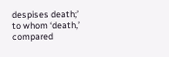despises death;’ to whom ‘death,’ compared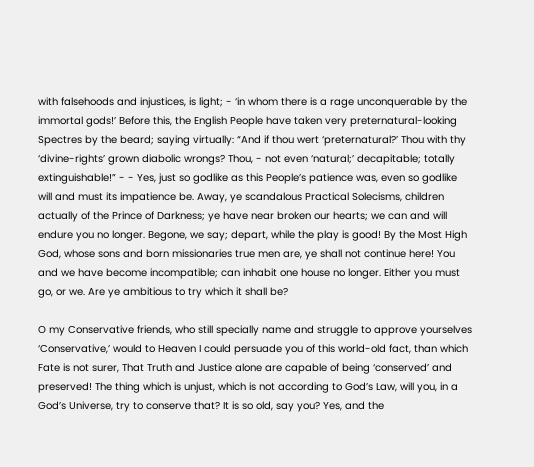with falsehoods and injustices, is light; - ‘in whom there is a rage unconquerable by the immortal gods!’ Before this, the English People have taken very preternatural-looking Spectres by the beard; saying virtually: “And if thou wert ‘preternatural?’ Thou with thy ‘divine-rights’ grown diabolic wrongs? Thou, - not even ‘natural;’ decapitable; totally extinguishable!” - - Yes, just so godlike as this People’s patience was, even so godlike will and must its impatience be. Away, ye scandalous Practical Solecisms, children actually of the Prince of Darkness; ye have near broken our hearts; we can and will endure you no longer. Begone, we say; depart, while the play is good! By the Most High God, whose sons and born missionaries true men are, ye shall not continue here! You and we have become incompatible; can inhabit one house no longer. Either you must go, or we. Are ye ambitious to try which it shall be?

O my Conservative friends, who still specially name and struggle to approve yourselves ‘Conservative,’ would to Heaven I could persuade you of this world-old fact, than which Fate is not surer, That Truth and Justice alone are capable of being ‘conserved’ and preserved! The thing which is unjust, which is not according to God’s Law, will you, in a God’s Universe, try to conserve that? It is so old, say you? Yes, and the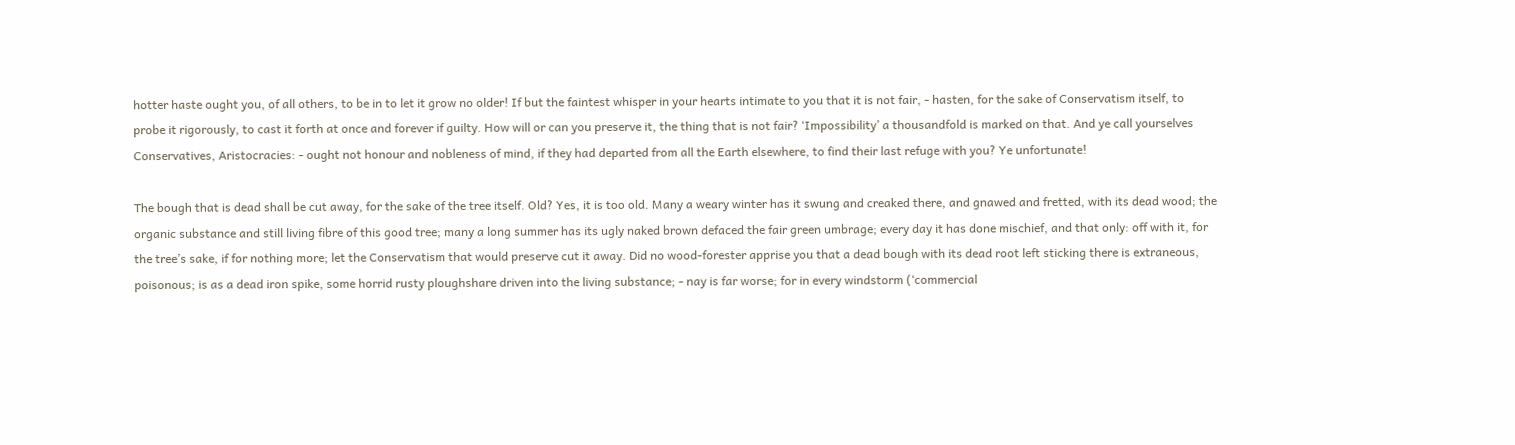hotter haste ought you, of all others, to be in to let it grow no older! If but the faintest whisper in your hearts intimate to you that it is not fair, - hasten, for the sake of Conservatism itself, to probe it rigorously, to cast it forth at once and forever if guilty. How will or can you preserve it, the thing that is not fair? ‘Impossibility’ a thousandfold is marked on that. And ye call yourselves Conservatives, Aristocracies: - ought not honour and nobleness of mind, if they had departed from all the Earth elsewhere, to find their last refuge with you? Ye unfortunate!

The bough that is dead shall be cut away, for the sake of the tree itself. Old? Yes, it is too old. Many a weary winter has it swung and creaked there, and gnawed and fretted, with its dead wood; the organic substance and still living fibre of this good tree; many a long summer has its ugly naked brown defaced the fair green umbrage; every day it has done mischief, and that only: off with it, for the tree’s sake, if for nothing more; let the Conservatism that would preserve cut it away. Did no wood-forester apprise you that a dead bough with its dead root left sticking there is extraneous, poisonous; is as a dead iron spike, some horrid rusty ploughshare driven into the living substance; - nay is far worse; for in every windstorm (‘commercial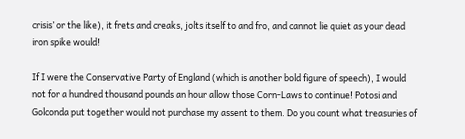crisis’ or the like), it frets and creaks, jolts itself to and fro, and cannot lie quiet as your dead iron spike would!

If I were the Conservative Party of England (which is another bold figure of speech), I would not for a hundred thousand pounds an hour allow those Corn-Laws to continue! Potosi and Golconda put together would not purchase my assent to them. Do you count what treasuries of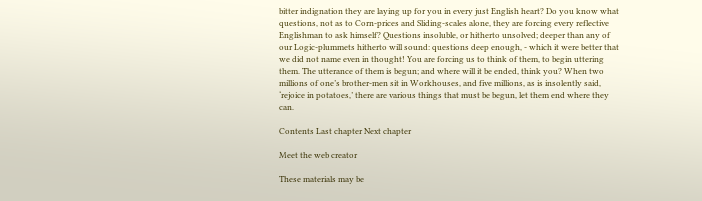bitter indignation they are laying up for you in every just English heart? Do you know what questions, not as to Corn-prices and Sliding-scales alone, they are forcing every reflective Englishman to ask himself? Questions insoluble, or hitherto unsolved; deeper than any of our Logic-plummets hitherto will sound: questions deep enough, - which it were better that we did not name even in thought! You are forcing us to think of them, to begin uttering them. The utterance of them is begun; and where will it be ended, think you? When two millions of one’s brother-men sit in Workhouses, and five millions, as is insolently said, ‘rejoice in potatoes,’ there are various things that must be begun, let them end where they can.

Contents Last chapter Next chapter

Meet the web creator

These materials may be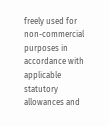freely used for non-commercial purposes in accordance with applicable statutory allowances and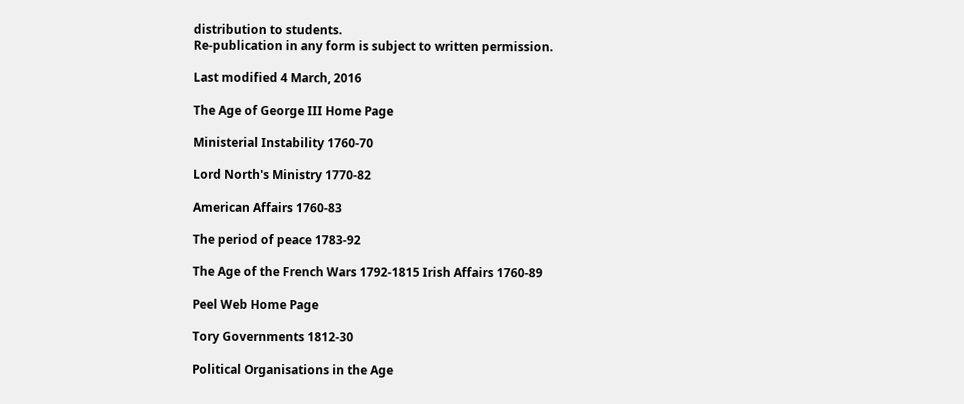distribution to students.
Re-publication in any form is subject to written permission.

Last modified 4 March, 2016

The Age of George III Home Page

Ministerial Instability 1760-70

Lord North's Ministry 1770-82

American Affairs 1760-83

The period of peace 1783-92

The Age of the French Wars 1792-1815 Irish Affairs 1760-89

Peel Web Home Page

Tory Governments 1812-30

Political Organisations in the Age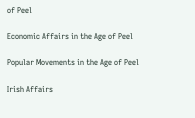of Peel

Economic Affairs in the Age of Peel

Popular Movements in the Age of Peel

Irish Affairs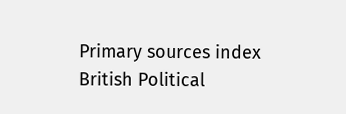Primary sources index British Political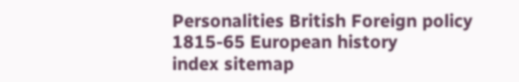Personalities British Foreign policy 1815-65 European history
index sitemap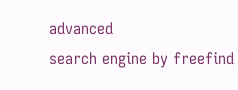advanced
search engine by freefind